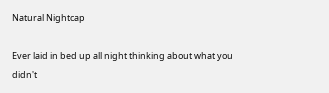Natural Nightcap

Ever laid in bed up all night thinking about what you didn't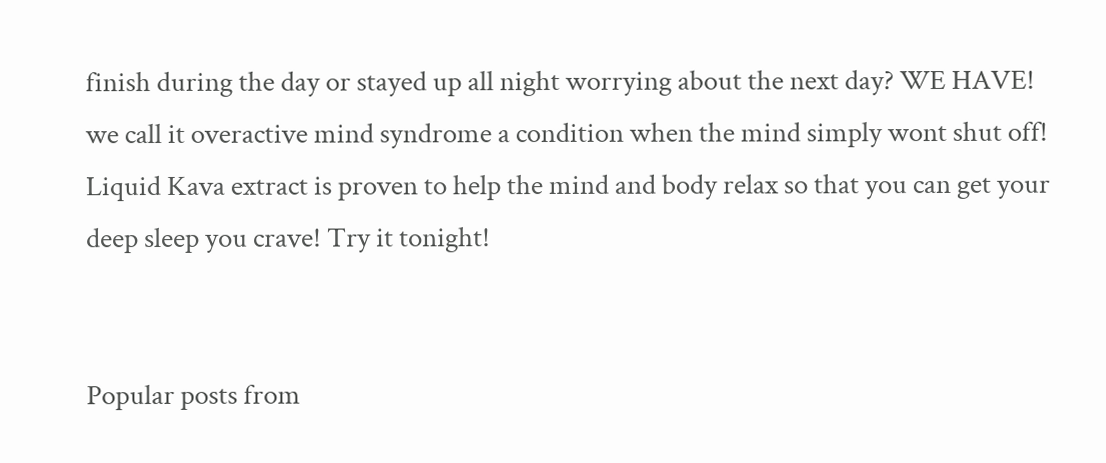finish during the day or stayed up all night worrying about the next day? WE HAVE! we call it overactive mind syndrome a condition when the mind simply wont shut off! Liquid Kava extract is proven to help the mind and body relax so that you can get your deep sleep you crave! Try it tonight!


Popular posts from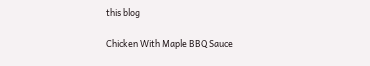this blog

Chicken With Maple BBQ Sauce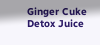Ginger Cuke Detox Juice